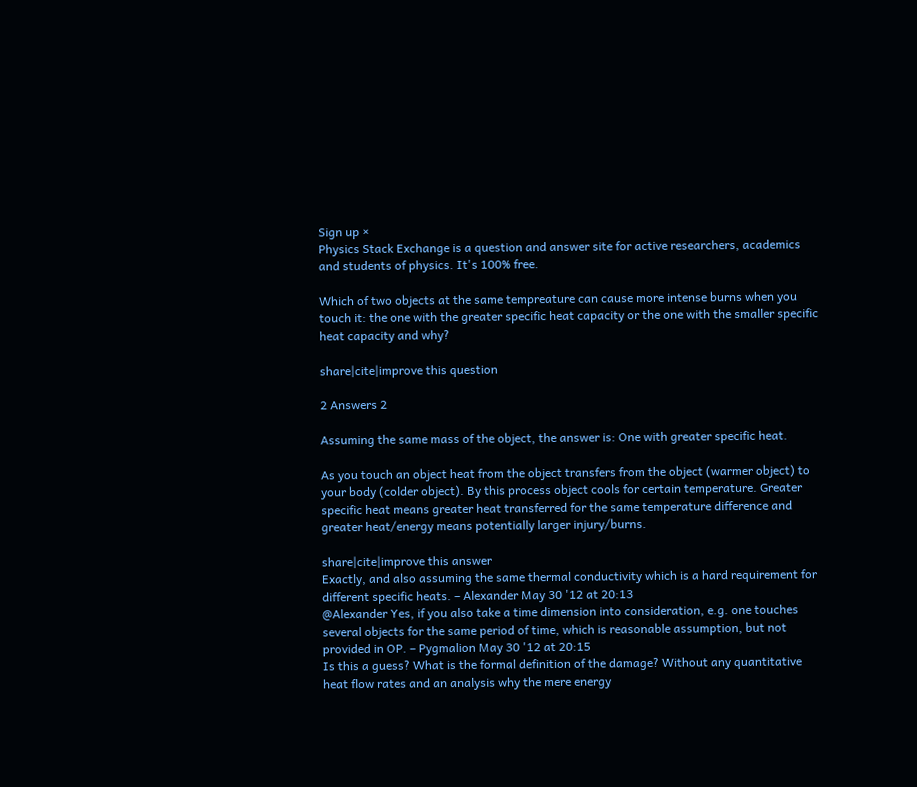Sign up ×
Physics Stack Exchange is a question and answer site for active researchers, academics and students of physics. It's 100% free.

Which of two objects at the same tempreature can cause more intense burns when you touch it: the one with the greater specific heat capacity or the one with the smaller specific heat capacity and why?

share|cite|improve this question

2 Answers 2

Assuming the same mass of the object, the answer is: One with greater specific heat.

As you touch an object heat from the object transfers from the object (warmer object) to your body (colder object). By this process object cools for certain temperature. Greater specific heat means greater heat transferred for the same temperature difference and greater heat/energy means potentially larger injury/burns.

share|cite|improve this answer
Exactly, and also assuming the same thermal conductivity which is a hard requirement for different specific heats. – Alexander May 30 '12 at 20:13
@Alexander Yes, if you also take a time dimension into consideration, e.g. one touches several objects for the same period of time, which is reasonable assumption, but not provided in OP. – Pygmalion May 30 '12 at 20:15
Is this a guess? What is the formal definition of the damage? Without any quantitative heat flow rates and an analysis why the mere energy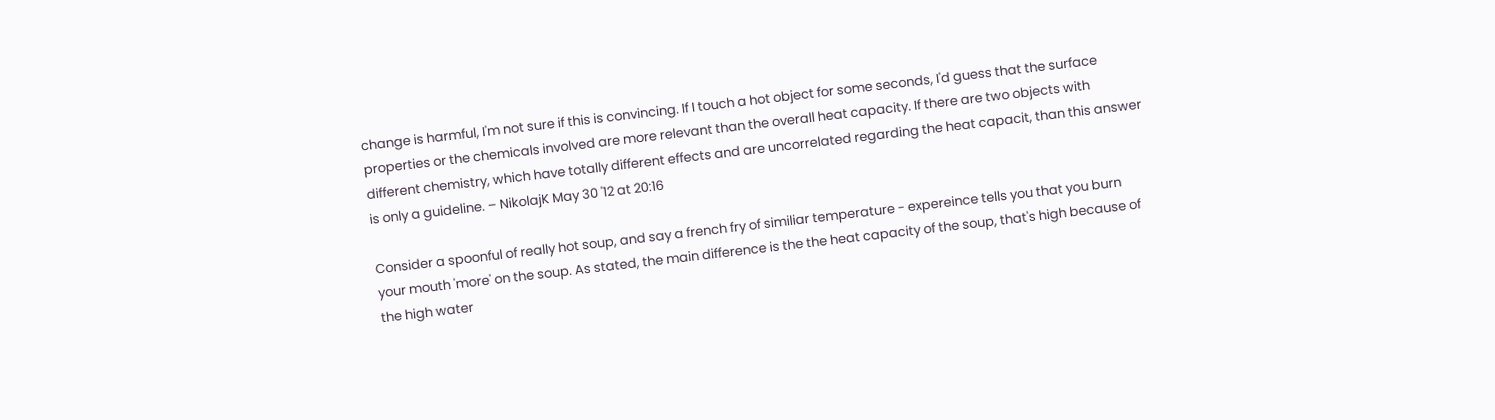change is harmful, I'm not sure if this is convincing. If I touch a hot object for some seconds, I'd guess that the surface properties or the chemicals involved are more relevant than the overall heat capacity. If there are two objects with different chemistry, which have totally different effects and are uncorrelated regarding the heat capacit, than this answer is only a guideline. – NikolajK May 30 '12 at 20:16

Consider a spoonful of really hot soup, and say a french fry of similiar temperature - expereince tells you that you burn your mouth 'more' on the soup. As stated, the main difference is the the heat capacity of the soup, that's high because of the high water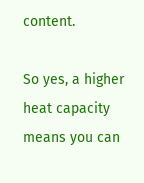content.

So yes, a higher heat capacity means you can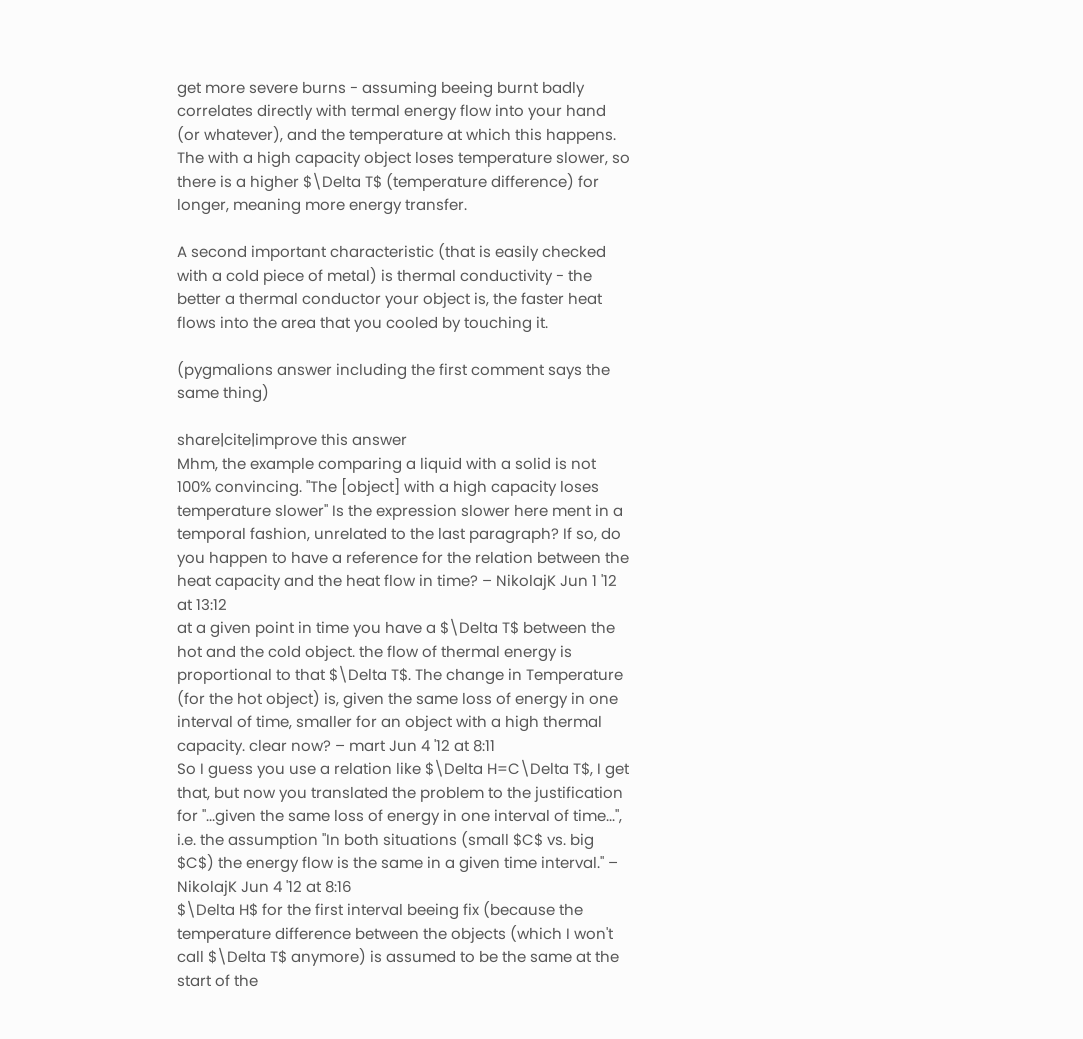get more severe burns - assuming beeing burnt badly correlates directly with termal energy flow into your hand (or whatever), and the temperature at which this happens. The with a high capacity object loses temperature slower, so there is a higher $\Delta T$ (temperature difference) for longer, meaning more energy transfer.

A second important characteristic (that is easily checked with a cold piece of metal) is thermal conductivity - the better a thermal conductor your object is, the faster heat flows into the area that you cooled by touching it.

(pygmalions answer including the first comment says the same thing)

share|cite|improve this answer
Mhm, the example comparing a liquid with a solid is not 100% convincing. "The [object] with a high capacity loses temperature slower" Is the expression slower here ment in a temporal fashion, unrelated to the last paragraph? If so, do you happen to have a reference for the relation between the heat capacity and the heat flow in time? – NikolajK Jun 1 '12 at 13:12
at a given point in time you have a $\Delta T$ between the hot and the cold object. the flow of thermal energy is proportional to that $\Delta T$. The change in Temperature (for the hot object) is, given the same loss of energy in one interval of time, smaller for an object with a high thermal capacity. clear now? – mart Jun 4 '12 at 8:11
So I guess you use a relation like $\Delta H=C\Delta T$, I get that, but now you translated the problem to the justification for "...given the same loss of energy in one interval of time...", i.e. the assumption "In both situations (small $C$ vs. big $C$) the energy flow is the same in a given time interval." – NikolajK Jun 4 '12 at 8:16
$\Delta H$ for the first interval beeing fix (because the temperature difference between the objects (which I won't call $\Delta T$ anymore) is assumed to be the same at the start of the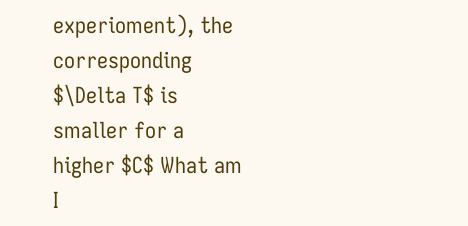experioment), the corresponding $\Delta T$ is smaller for a higher $C$ What am I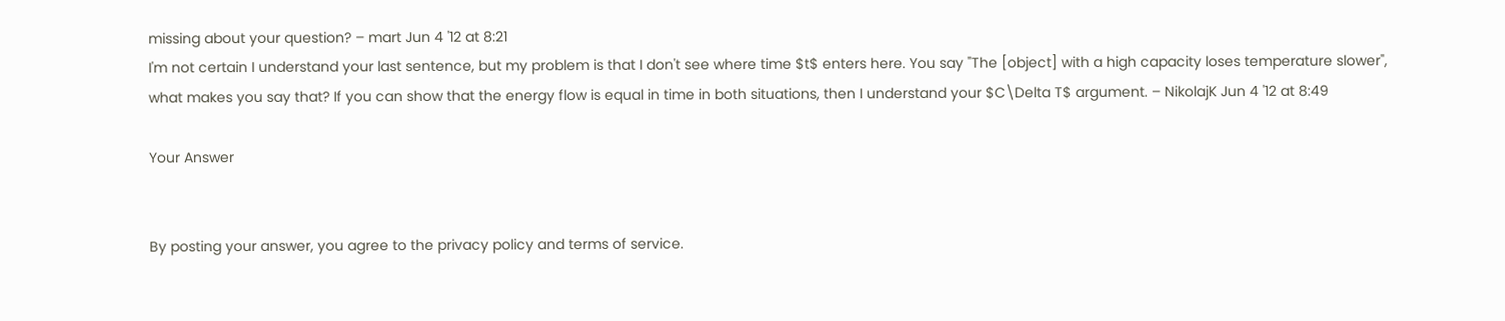missing about your question? – mart Jun 4 '12 at 8:21
I'm not certain I understand your last sentence, but my problem is that I don't see where time $t$ enters here. You say "The [object] with a high capacity loses temperature slower", what makes you say that? If you can show that the energy flow is equal in time in both situations, then I understand your $C\Delta T$ argument. – NikolajK Jun 4 '12 at 8:49

Your Answer


By posting your answer, you agree to the privacy policy and terms of service.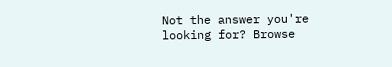Not the answer you're looking for? Browse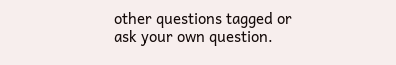other questions tagged or ask your own question.